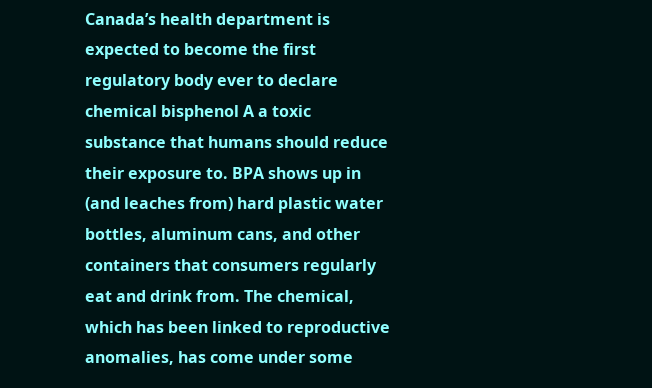Canada’s health department is expected to become the first regulatory body ever to declare chemical bisphenol A a toxic substance that humans should reduce their exposure to. BPA shows up in (and leaches from) hard plastic water bottles, aluminum cans, and other containers that consumers regularly eat and drink from. The chemical, which has been linked to reproductive anomalies, has come under some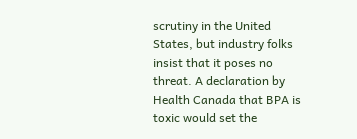scrutiny in the United States, but industry folks insist that it poses no threat. A declaration by Health Canada that BPA is toxic would set the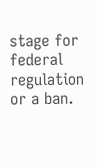stage for federal regulation or a ban.